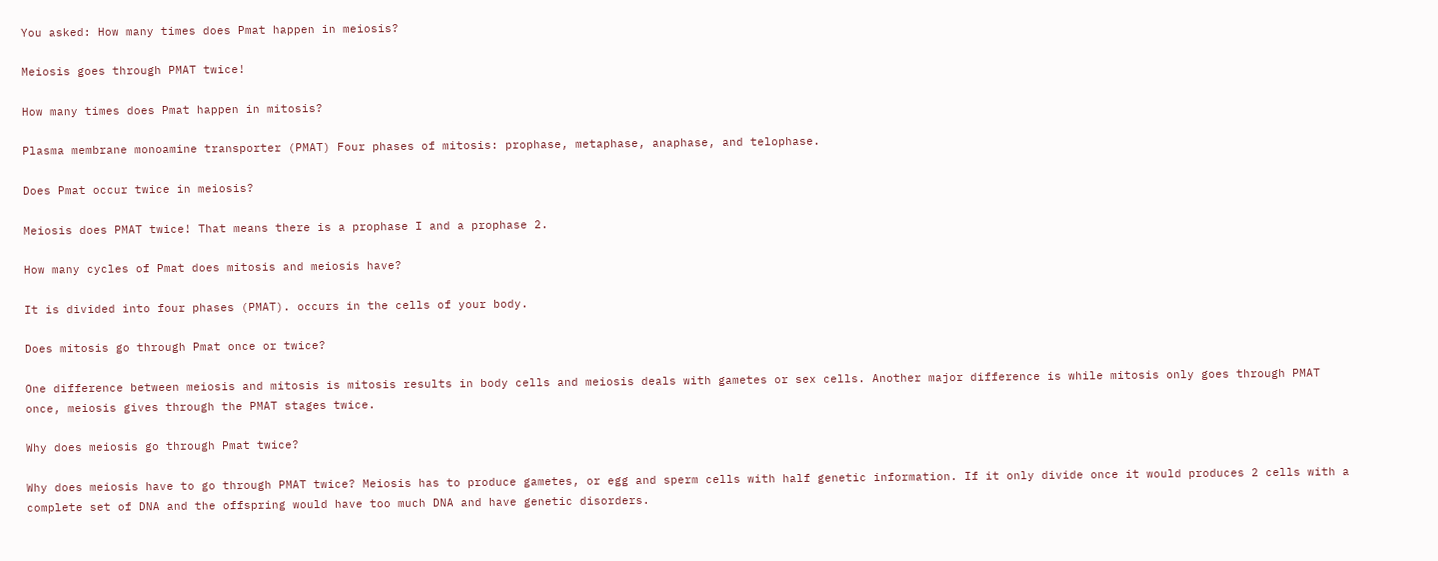You asked: How many times does Pmat happen in meiosis?

Meiosis goes through PMAT twice!

How many times does Pmat happen in mitosis?

Plasma membrane monoamine transporter (PMAT) Four phases of mitosis: prophase, metaphase, anaphase, and telophase.

Does Pmat occur twice in meiosis?

Meiosis does PMAT twice! That means there is a prophase I and a prophase 2.

How many cycles of Pmat does mitosis and meiosis have?

It is divided into four phases (PMAT). occurs in the cells of your body.

Does mitosis go through Pmat once or twice?

One difference between meiosis and mitosis is mitosis results in body cells and meiosis deals with gametes or sex cells. Another major difference is while mitosis only goes through PMAT once, meiosis gives through the PMAT stages twice.

Why does meiosis go through Pmat twice?

Why does meiosis have to go through PMAT twice? Meiosis has to produce gametes, or egg and sperm cells with half genetic information. If it only divide once it would produces 2 cells with a complete set of DNA and the offspring would have too much DNA and have genetic disorders.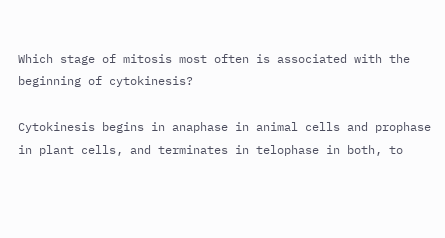Which stage of mitosis most often is associated with the beginning of cytokinesis?

Cytokinesis begins in anaphase in animal cells and prophase in plant cells, and terminates in telophase in both, to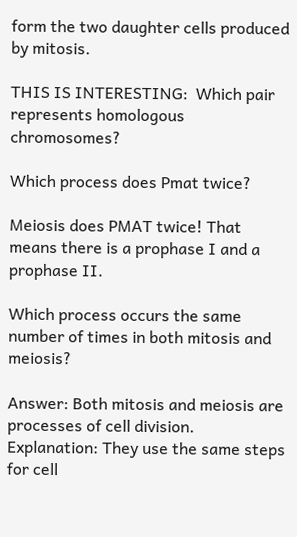form the two daughter cells produced by mitosis.

THIS IS INTERESTING:  Which pair represents homologous chromosomes?

Which process does Pmat twice?

Meiosis does PMAT twice! That means there is a prophase I and a prophase II.

Which process occurs the same number of times in both mitosis and meiosis?

Answer: Both mitosis and meiosis are processes of cell division. Explanation: They use the same steps for cell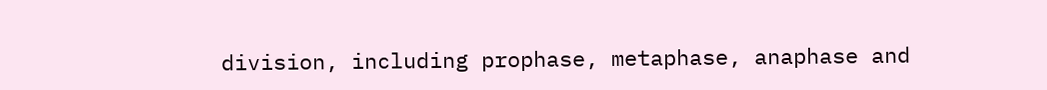division, including prophase, metaphase, anaphase and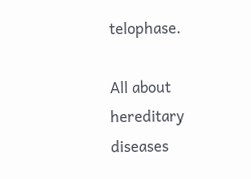telophase.

All about hereditary diseases